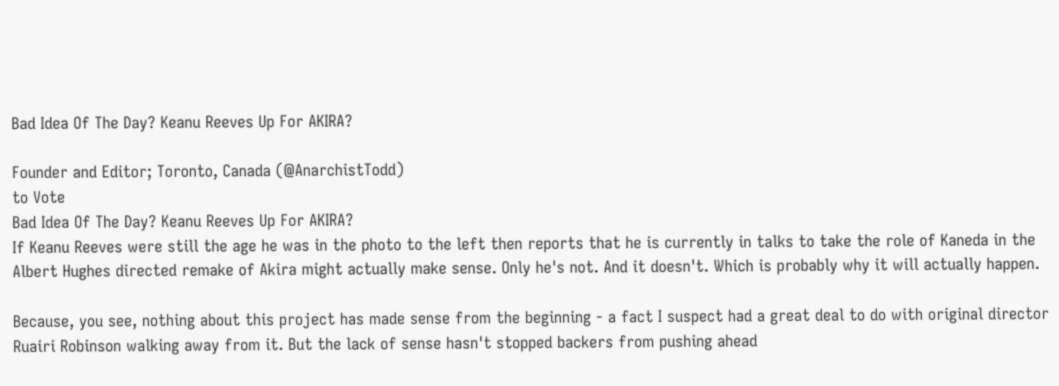Bad Idea Of The Day? Keanu Reeves Up For AKIRA?

Founder and Editor; Toronto, Canada (@AnarchistTodd)
to Vote
Bad Idea Of The Day? Keanu Reeves Up For AKIRA?
If Keanu Reeves were still the age he was in the photo to the left then reports that he is currently in talks to take the role of Kaneda in the Albert Hughes directed remake of Akira might actually make sense. Only he's not. And it doesn't. Which is probably why it will actually happen.

Because, you see, nothing about this project has made sense from the beginning - a fact I suspect had a great deal to do with original director Ruairi Robinson walking away from it. But the lack of sense hasn't stopped backers from pushing ahead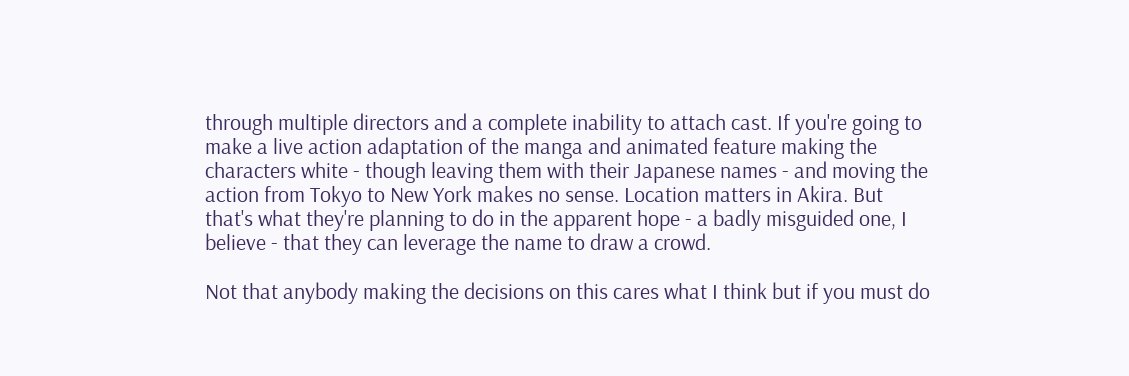through multiple directors and a complete inability to attach cast. If you're going to make a live action adaptation of the manga and animated feature making the characters white - though leaving them with their Japanese names - and moving the action from Tokyo to New York makes no sense. Location matters in Akira. But that's what they're planning to do in the apparent hope - a badly misguided one, I believe - that they can leverage the name to draw a crowd.

Not that anybody making the decisions on this cares what I think but if you must do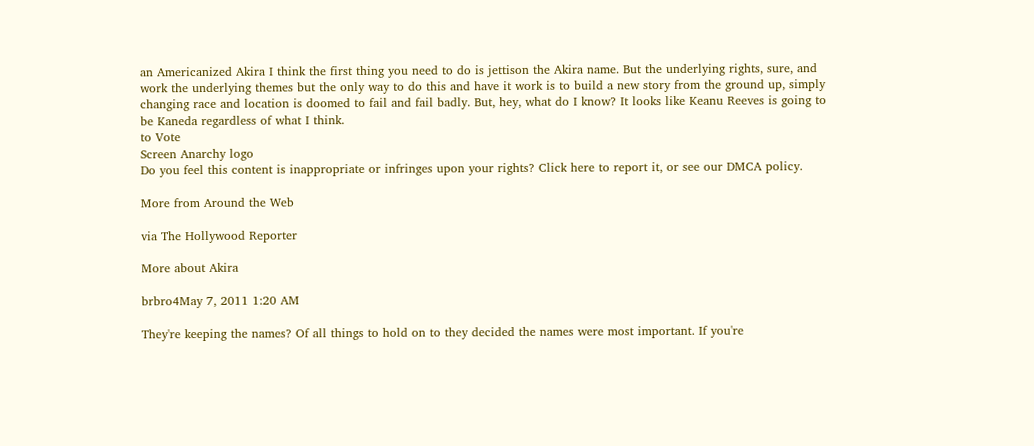an Americanized Akira I think the first thing you need to do is jettison the Akira name. But the underlying rights, sure, and work the underlying themes but the only way to do this and have it work is to build a new story from the ground up, simply changing race and location is doomed to fail and fail badly. But, hey, what do I know? It looks like Keanu Reeves is going to be Kaneda regardless of what I think.
to Vote
Screen Anarchy logo
Do you feel this content is inappropriate or infringes upon your rights? Click here to report it, or see our DMCA policy.

More from Around the Web

via The Hollywood Reporter

More about Akira

brbro4May 7, 2011 1:20 AM

They're keeping the names? Of all things to hold on to they decided the names were most important. If you're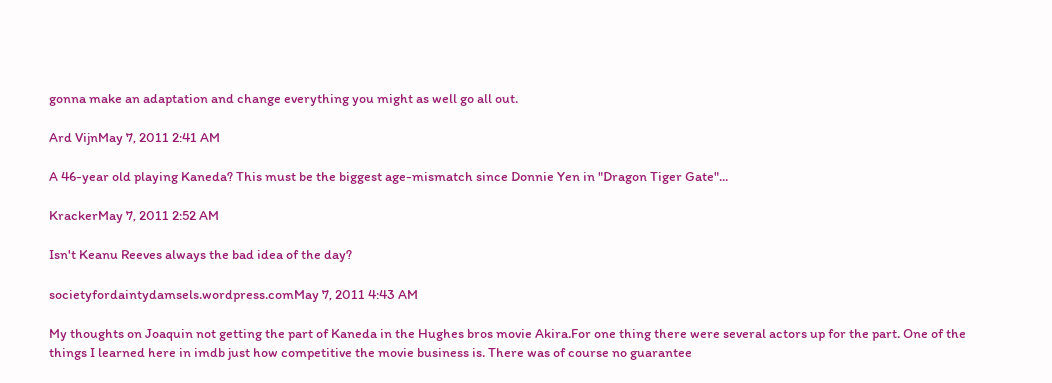gonna make an adaptation and change everything you might as well go all out.

Ard VijnMay 7, 2011 2:41 AM

A 46-year old playing Kaneda? This must be the biggest age-mismatch since Donnie Yen in "Dragon Tiger Gate"...

KrackerMay 7, 2011 2:52 AM

Isn't Keanu Reeves always the bad idea of the day?

societyfordaintydamsels.wordpress.comMay 7, 2011 4:43 AM

My thoughts on Joaquin not getting the part of Kaneda in the Hughes bros movie Akira.For one thing there were several actors up for the part. One of the things I learned here in imdb just how competitive the movie business is. There was of course no guarantee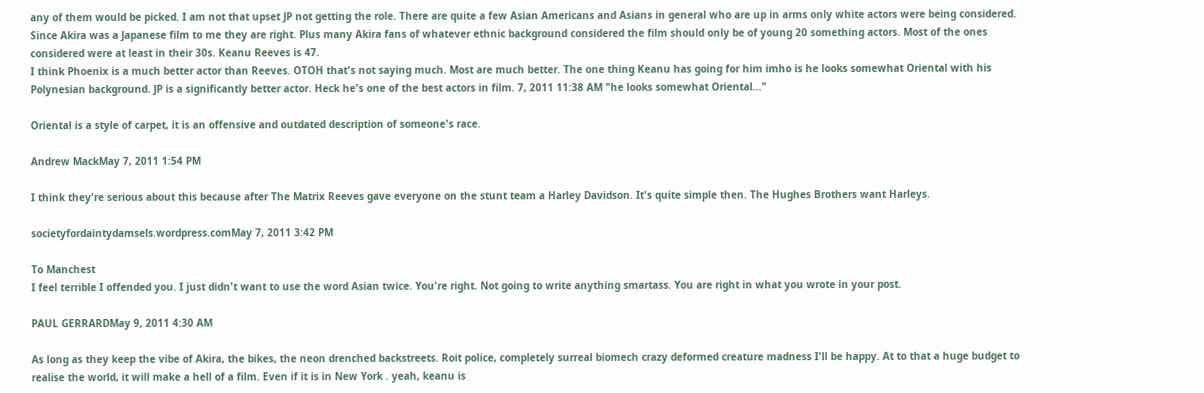any of them would be picked. I am not that upset JP not getting the role. There are quite a few Asian Americans and Asians in general who are up in arms only white actors were being considered. Since Akira was a Japanese film to me they are right. Plus many Akira fans of whatever ethnic background considered the film should only be of young 20 something actors. Most of the ones considered were at least in their 30s. Keanu Reeves is 47.
I think Phoenix is a much better actor than Reeves. OTOH that's not saying much. Most are much better. The one thing Keanu has going for him imho is he looks somewhat Oriental with his Polynesian background. JP is a significantly better actor. Heck he's one of the best actors in film. 7, 2011 11:38 AM "he looks somewhat Oriental..."

Oriental is a style of carpet, it is an offensive and outdated description of someone's race.

Andrew MackMay 7, 2011 1:54 PM

I think they're serious about this because after The Matrix Reeves gave everyone on the stunt team a Harley Davidson. It's quite simple then. The Hughes Brothers want Harleys.

societyfordaintydamsels.wordpress.comMay 7, 2011 3:42 PM

To Manchest
I feel terrible I offended you. I just didn't want to use the word Asian twice. You're right. Not going to write anything smartass. You are right in what you wrote in your post.

PAUL GERRARDMay 9, 2011 4:30 AM

As long as they keep the vibe of Akira, the bikes, the neon drenched backstreets. Roit police, completely surreal biomech crazy deformed creature madness I'll be happy. At to that a huge budget to realise the world, it will make a hell of a film. Even if it is in New York . yeah, keanu is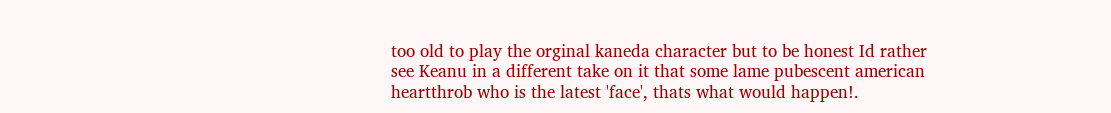too old to play the orginal kaneda character but to be honest Id rather see Keanu in a different take on it that some lame pubescent american heartthrob who is the latest 'face', thats what would happen!.